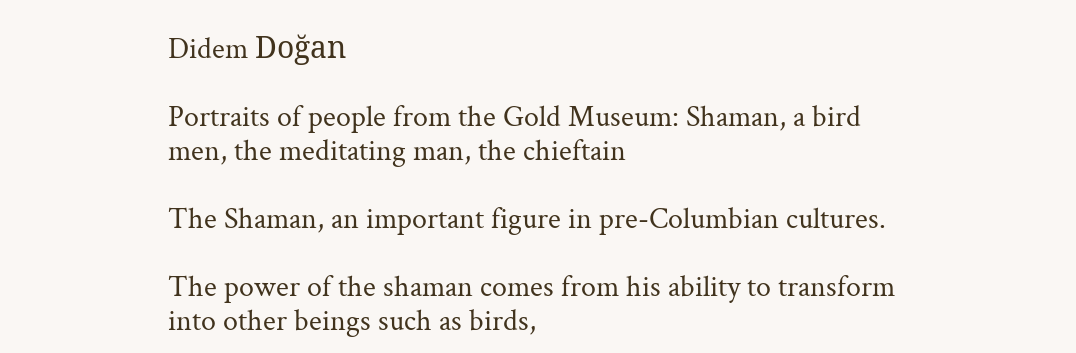Didem Doğan

Portraits of people from the Gold Museum: Shaman, a bird men, the meditating man, the chieftain

The Shaman, an important figure in pre-Columbian cultures.

The power of the shaman comes from his ability to transform into other beings such as birds,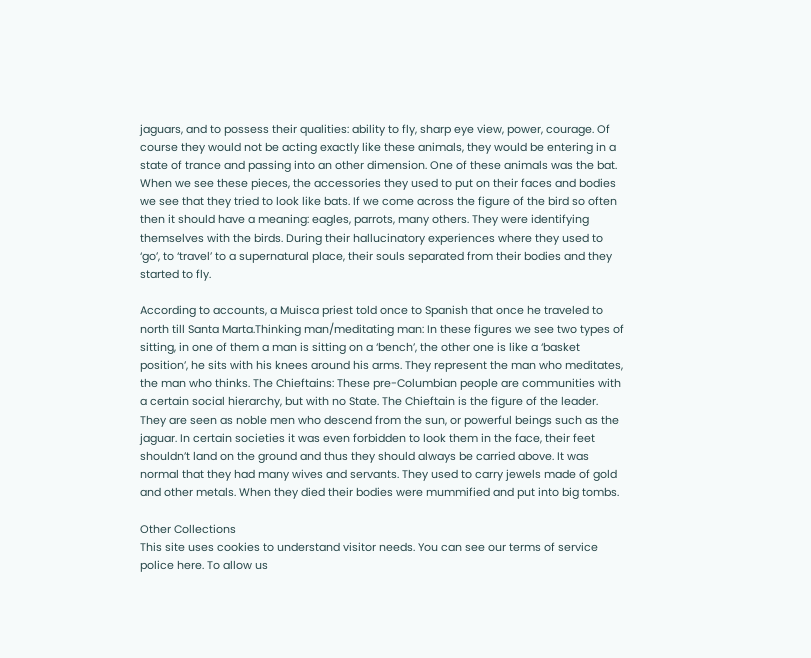jaguars, and to possess their qualities: ability to fly, sharp eye view, power, courage. Of course they would not be acting exactly like these animals, they would be entering in a state of trance and passing into an other dimension. One of these animals was the bat. When we see these pieces, the accessories they used to put on their faces and bodies we see that they tried to look like bats. If we come across the figure of the bird so often then it should have a meaning: eagles, parrots, many others. They were identifying themselves with the birds. During their hallucinatory experiences where they used to ‘go’, to ‘travel’ to a supernatural place, their souls separated from their bodies and they started to fly.

According to accounts, a Muisca priest told once to Spanish that once he traveled to north till Santa Marta.Thinking man/meditating man: In these figures we see two types of sitting, in one of them a man is sitting on a ‘bench’, the other one is like a ‘basket position’, he sits with his knees around his arms. They represent the man who meditates, the man who thinks. The Chieftains: These pre-Columbian people are communities with a certain social hierarchy, but with no State. The Chieftain is the figure of the leader. They are seen as noble men who descend from the sun, or powerful beings such as the jaguar. In certain societies it was even forbidden to look them in the face, their feet shouldn’t land on the ground and thus they should always be carried above. It was normal that they had many wives and servants. They used to carry jewels made of gold and other metals. When they died their bodies were mummified and put into big tombs.

Other Collections
This site uses cookies to understand visitor needs. You can see our terms of service police here. To allow us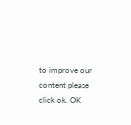to improve our content please click ok. OK